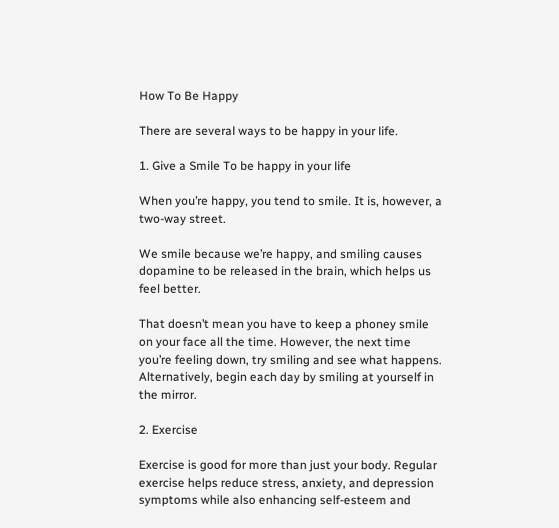How To Be Happy

There are several ways to be happy in your life.

1. Give a Smile To be happy in your life

When you’re happy, you tend to smile. It is, however, a two-way street.

We smile because we’re happy, and smiling causes dopamine to be released in the brain, which helps us feel better.

That doesn’t mean you have to keep a phoney smile on your face all the time. However, the next time you’re feeling down, try smiling and see what happens. Alternatively, begin each day by smiling at yourself in the mirror.

2. Exercise

Exercise is good for more than just your body. Regular exercise helps reduce stress, anxiety, and depression symptoms while also enhancing self-esteem and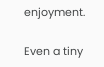enjoyment.

Even a tiny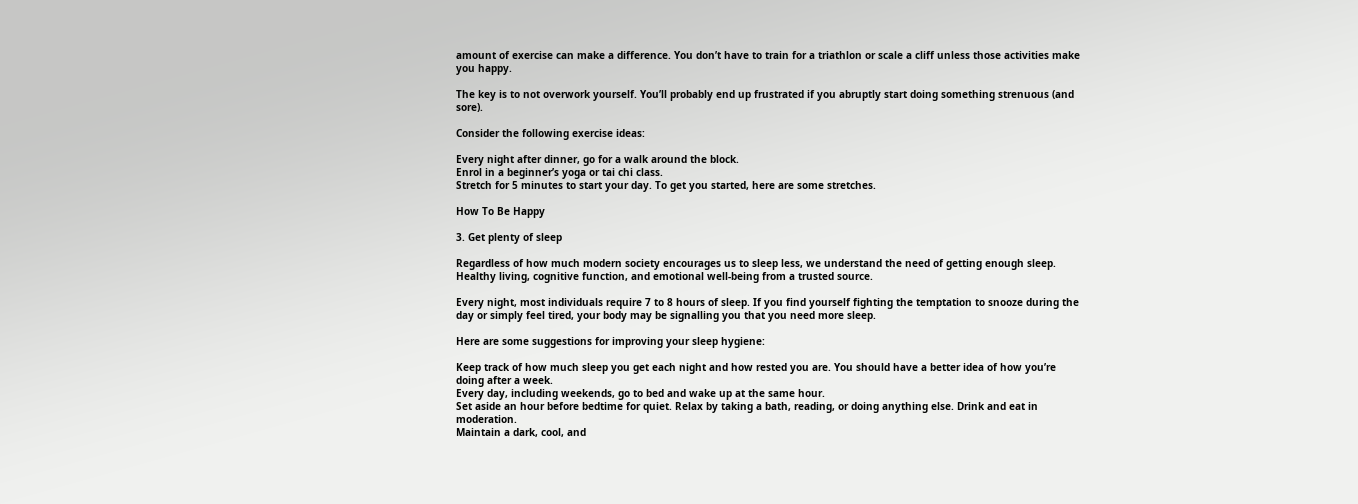amount of exercise can make a difference. You don’t have to train for a triathlon or scale a cliff unless those activities make you happy.

The key is to not overwork yourself. You’ll probably end up frustrated if you abruptly start doing something strenuous (and sore).

Consider the following exercise ideas:

Every night after dinner, go for a walk around the block.
Enrol in a beginner’s yoga or tai chi class.
Stretch for 5 minutes to start your day. To get you started, here are some stretches.

How To Be Happy

3. Get plenty of sleep

Regardless of how much modern society encourages us to sleep less, we understand the need of getting enough sleep. Healthy living, cognitive function, and emotional well-being from a trusted source.

Every night, most individuals require 7 to 8 hours of sleep. If you find yourself fighting the temptation to snooze during the day or simply feel tired, your body may be signalling you that you need more sleep.

Here are some suggestions for improving your sleep hygiene:

Keep track of how much sleep you get each night and how rested you are. You should have a better idea of how you’re doing after a week.
Every day, including weekends, go to bed and wake up at the same hour.
Set aside an hour before bedtime for quiet. Relax by taking a bath, reading, or doing anything else. Drink and eat in moderation.
Maintain a dark, cool, and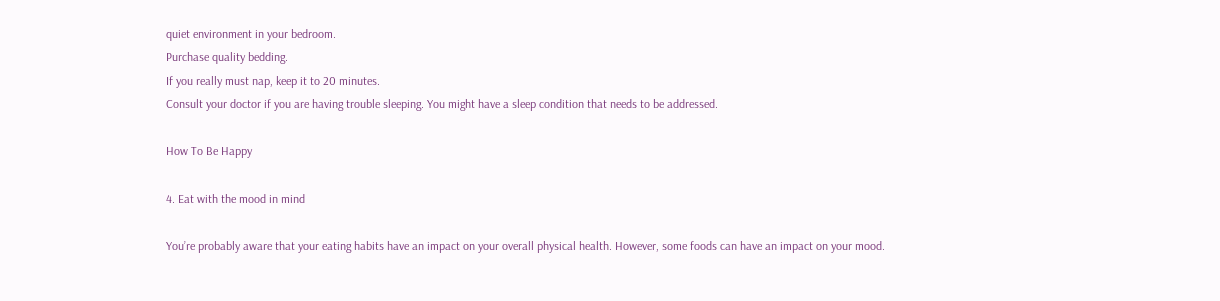quiet environment in your bedroom.
Purchase quality bedding.
If you really must nap, keep it to 20 minutes.
Consult your doctor if you are having trouble sleeping. You might have a sleep condition that needs to be addressed.

How To Be Happy

4. Eat with the mood in mind

You’re probably aware that your eating habits have an impact on your overall physical health. However, some foods can have an impact on your mood.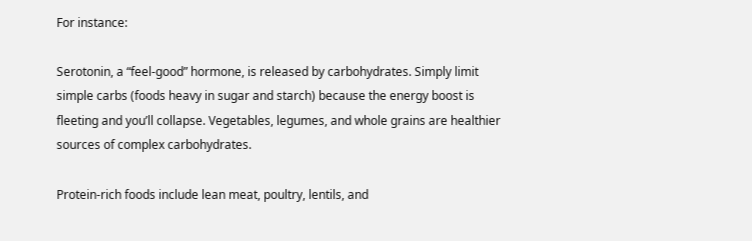For instance:

Serotonin, a “feel-good” hormone, is released by carbohydrates. Simply limit simple carbs (foods heavy in sugar and starch) because the energy boost is fleeting and you’ll collapse. Vegetables, legumes, and whole grains are healthier sources of complex carbohydrates.

Protein-rich foods include lean meat, poultry, lentils, and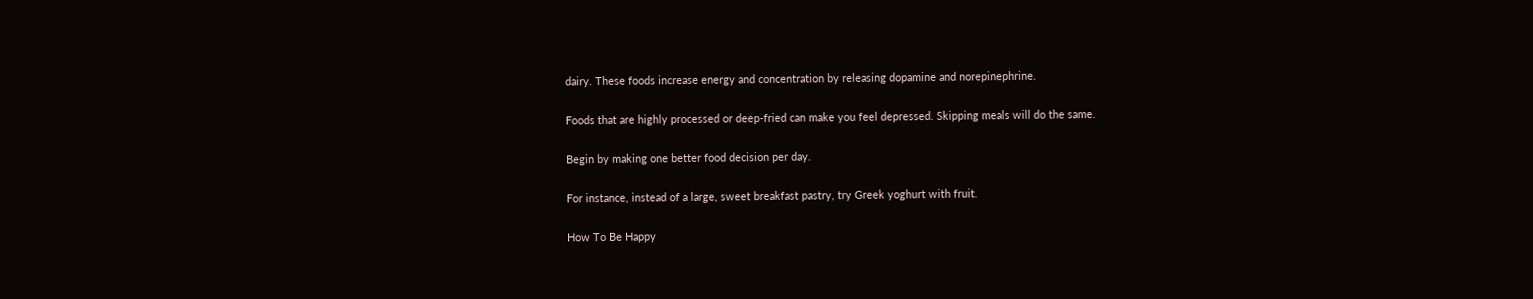dairy. These foods increase energy and concentration by releasing dopamine and norepinephrine.

Foods that are highly processed or deep-fried can make you feel depressed. Skipping meals will do the same.

Begin by making one better food decision per day.

For instance, instead of a large, sweet breakfast pastry, try Greek yoghurt with fruit.

How To Be Happy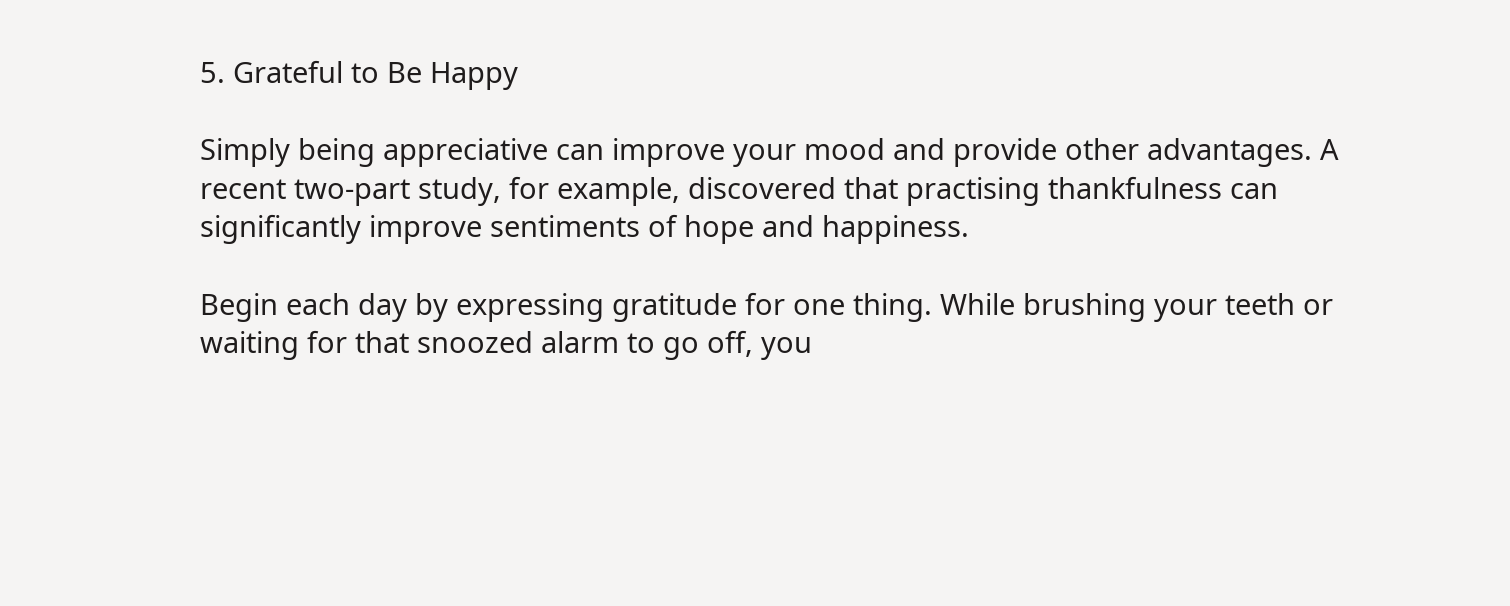5. Grateful to Be Happy

Simply being appreciative can improve your mood and provide other advantages. A recent two-part study, for example, discovered that practising thankfulness can significantly improve sentiments of hope and happiness.

Begin each day by expressing gratitude for one thing. While brushing your teeth or waiting for that snoozed alarm to go off, you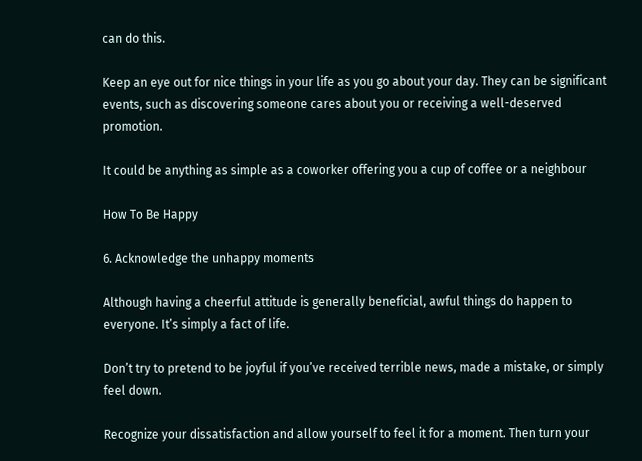can do this.

Keep an eye out for nice things in your life as you go about your day. They can be significant events, such as discovering someone cares about you or receiving a well-deserved promotion.

It could be anything as simple as a coworker offering you a cup of coffee or a neighbour

How To Be Happy

6. Acknowledge the unhappy moments

Although having a cheerful attitude is generally beneficial, awful things do happen to everyone. It’s simply a fact of life.

Don’t try to pretend to be joyful if you’ve received terrible news, made a mistake, or simply feel down.

Recognize your dissatisfaction and allow yourself to feel it for a moment. Then turn your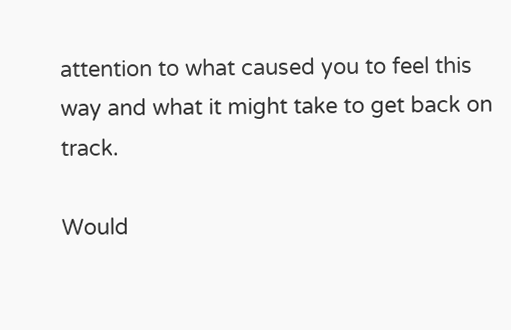attention to what caused you to feel this way and what it might take to get back on track.

Would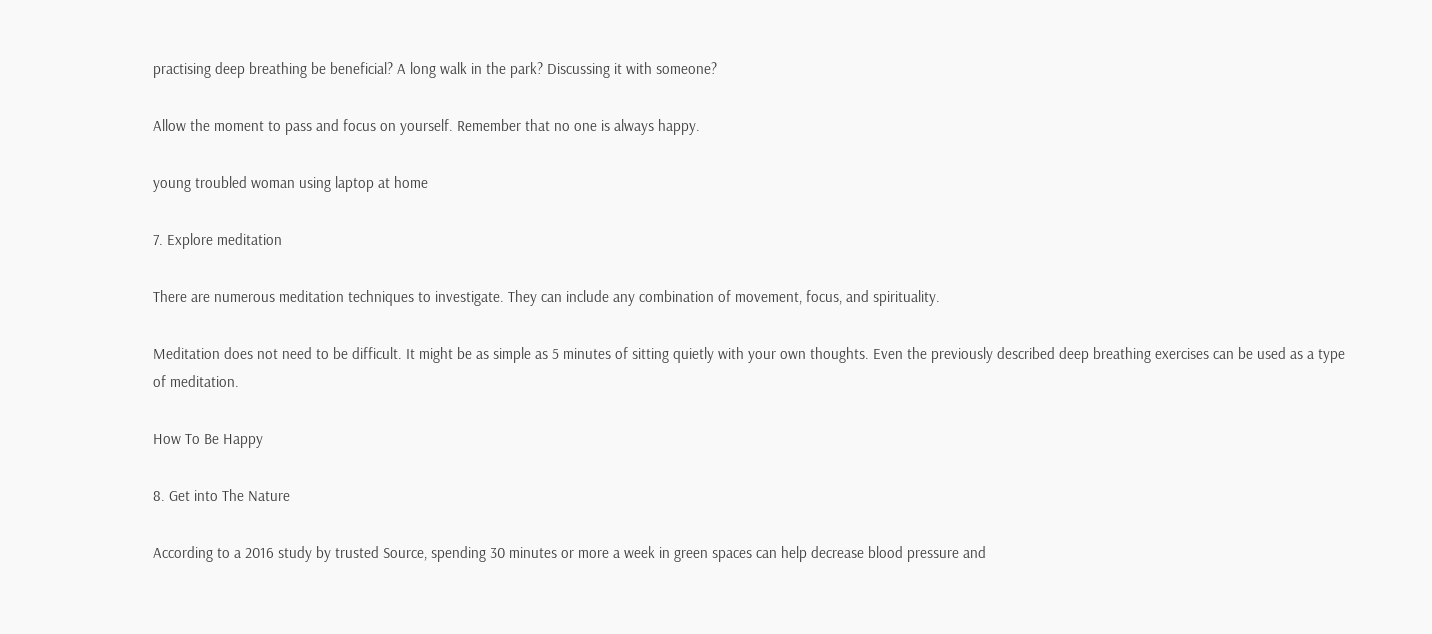practising deep breathing be beneficial? A long walk in the park? Discussing it with someone?

Allow the moment to pass and focus on yourself. Remember that no one is always happy.

young troubled woman using laptop at home

7. Explore meditation

There are numerous meditation techniques to investigate. They can include any combination of movement, focus, and spirituality.

Meditation does not need to be difficult. It might be as simple as 5 minutes of sitting quietly with your own thoughts. Even the previously described deep breathing exercises can be used as a type of meditation.

How To Be Happy

8. Get into The Nature

According to a 2016 study by trusted Source, spending 30 minutes or more a week in green spaces can help decrease blood pressure and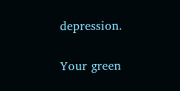depression.

Your green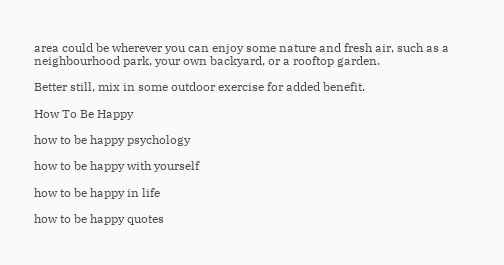area could be wherever you can enjoy some nature and fresh air, such as a neighbourhood park, your own backyard, or a rooftop garden.

Better still, mix in some outdoor exercise for added benefit.

How To Be Happy

how to be happy psychology

how to be happy with yourself

how to be happy in life

how to be happy quotes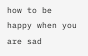how to be happy when you are sad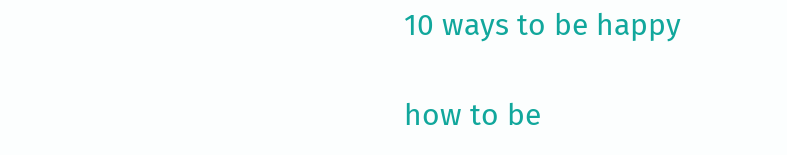10 ways to be happy

how to be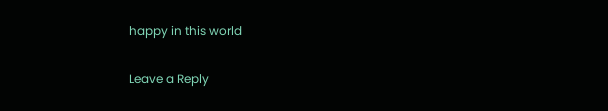happy in this world

Leave a Reply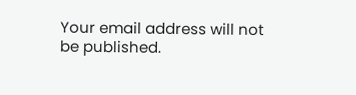Your email address will not be published.